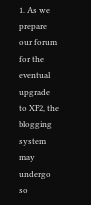1. As we prepare our forum for the eventual upgrade to XF2, the blogging system may undergo so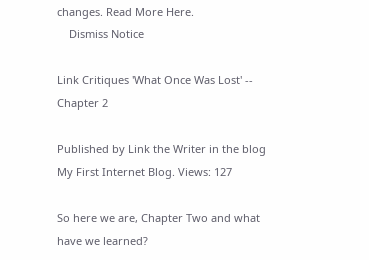changes. Read More Here.
    Dismiss Notice

Link Critiques 'What Once Was Lost' -- Chapter 2

Published by Link the Writer in the blog My First Internet Blog. Views: 127

So here we are, Chapter Two and what have we learned?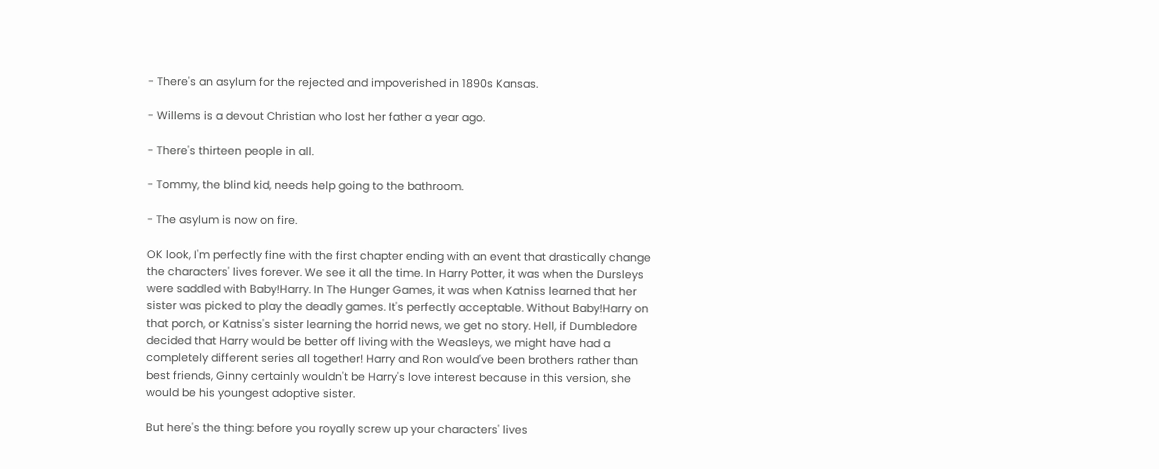- There's an asylum for the rejected and impoverished in 1890s Kansas.

- Willems is a devout Christian who lost her father a year ago.

- There's thirteen people in all.

- Tommy, the blind kid, needs help going to the bathroom.

- The asylum is now on fire.

OK look, I'm perfectly fine with the first chapter ending with an event that drastically change the characters' lives forever. We see it all the time. In Harry Potter, it was when the Dursleys were saddled with Baby!Harry. In The Hunger Games, it was when Katniss learned that her sister was picked to play the deadly games. It's perfectly acceptable. Without Baby!Harry on that porch, or Katniss's sister learning the horrid news, we get no story. Hell, if Dumbledore decided that Harry would be better off living with the Weasleys, we might have had a completely different series all together! Harry and Ron would've been brothers rather than best friends, Ginny certainly wouldn't be Harry's love interest because in this version, she would be his youngest adoptive sister.

But here's the thing: before you royally screw up your characters' lives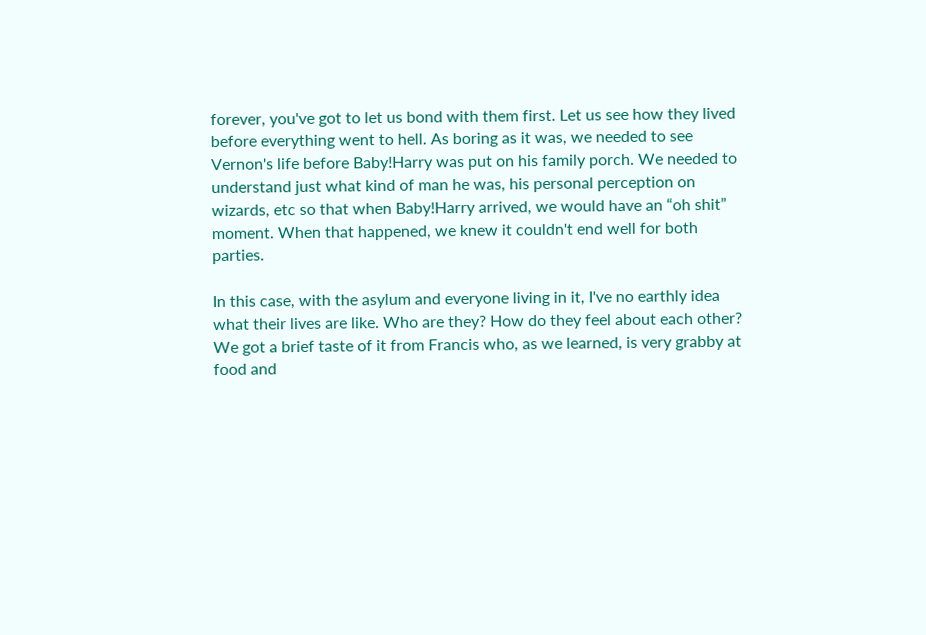forever, you've got to let us bond with them first. Let us see how they lived before everything went to hell. As boring as it was, we needed to see Vernon's life before Baby!Harry was put on his family porch. We needed to understand just what kind of man he was, his personal perception on wizards, etc so that when Baby!Harry arrived, we would have an “oh shit” moment. When that happened, we knew it couldn't end well for both parties.

In this case, with the asylum and everyone living in it, I've no earthly idea what their lives are like. Who are they? How do they feel about each other? We got a brief taste of it from Francis who, as we learned, is very grabby at food and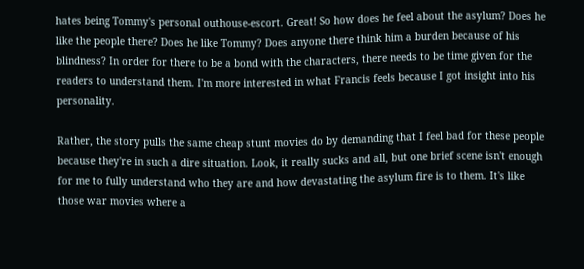hates being Tommy's personal outhouse-escort. Great! So how does he feel about the asylum? Does he like the people there? Does he like Tommy? Does anyone there think him a burden because of his blindness? In order for there to be a bond with the characters, there needs to be time given for the readers to understand them. I'm more interested in what Francis feels because I got insight into his personality.

Rather, the story pulls the same cheap stunt movies do by demanding that I feel bad for these people because they're in such a dire situation. Look, it really sucks and all, but one brief scene isn't enough for me to fully understand who they are and how devastating the asylum fire is to them. It's like those war movies where a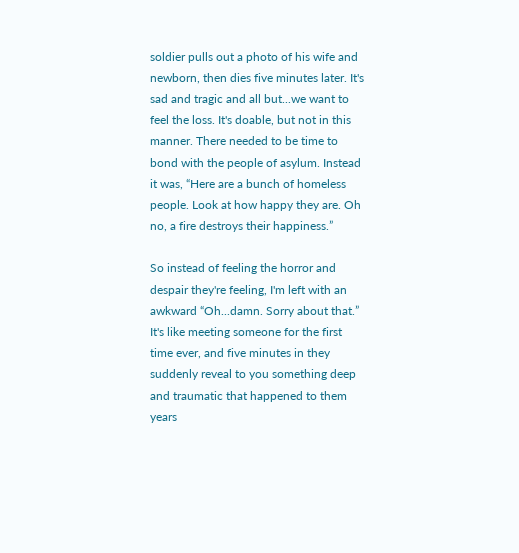soldier pulls out a photo of his wife and newborn, then dies five minutes later. It's sad and tragic and all but...we want to feel the loss. It's doable, but not in this manner. There needed to be time to bond with the people of asylum. Instead it was, “Here are a bunch of homeless people. Look at how happy they are. Oh no, a fire destroys their happiness.”

So instead of feeling the horror and despair they're feeling, I'm left with an awkward “Oh...damn. Sorry about that.” It's like meeting someone for the first time ever, and five minutes in they suddenly reveal to you something deep and traumatic that happened to them years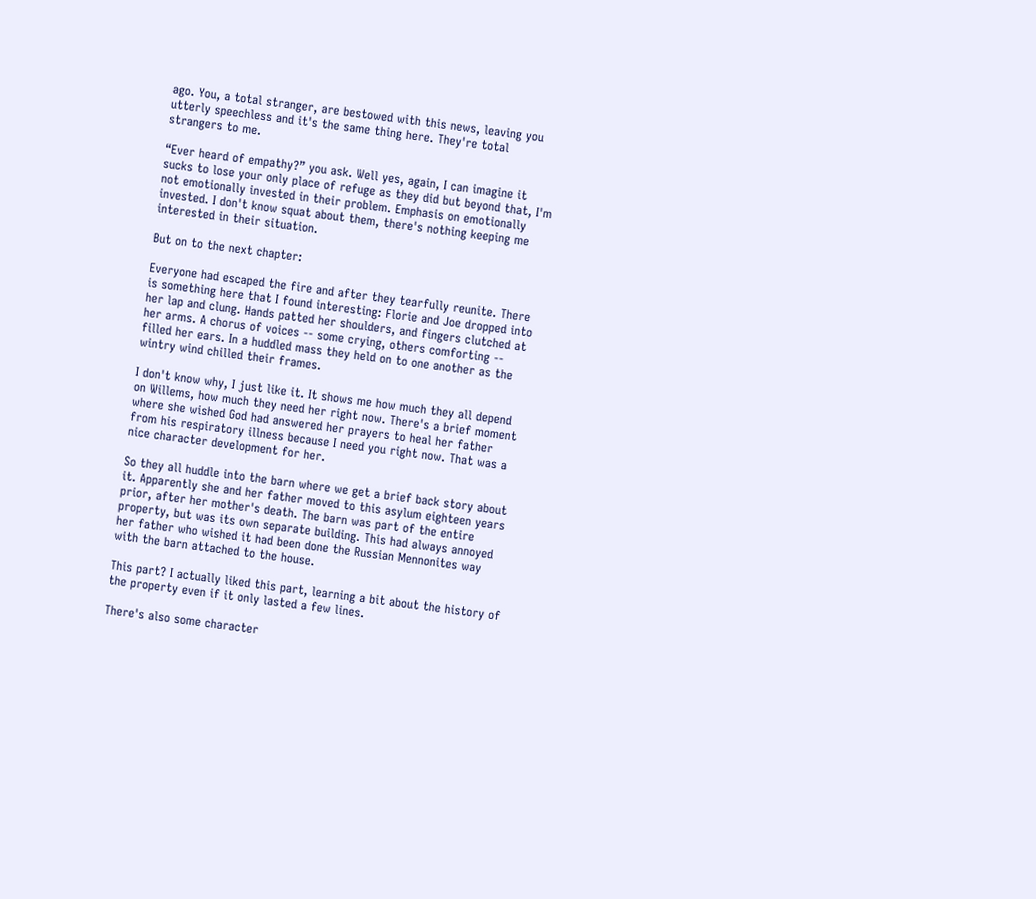ago. You, a total stranger, are bestowed with this news, leaving you utterly speechless and it's the same thing here. They're total strangers to me.

“Ever heard of empathy?” you ask. Well yes, again, I can imagine it sucks to lose your only place of refuge as they did but beyond that, I'm not emotionally invested in their problem. Emphasis on emotionally invested. I don't know squat about them, there's nothing keeping me interested in their situation.

But on to the next chapter:

Everyone had escaped the fire and after they tearfully reunite. There is something here that I found interesting: Florie and Joe dropped into her lap and clung. Hands patted her shoulders, and fingers clutched at her arms. A chorus of voices -- some crying, others comforting -- filled her ears. In a huddled mass they held on to one another as the wintry wind chilled their frames.

I don't know why, I just like it. It shows me how much they all depend on Willems, how much they need her right now. There's a brief moment where she wished God had answered her prayers to heal her father from his respiratory illness because I need you right now. That was a nice character development for her.

So they all huddle into the barn where we get a brief back story about it. Apparently she and her father moved to this asylum eighteen years prior, after her mother's death. The barn was part of the entire property, but was its own separate building. This had always annoyed her father who wished it had been done the Russian Mennonites way with the barn attached to the house.

This part? I actually liked this part, learning a bit about the history of the property even if it only lasted a few lines.

There's also some character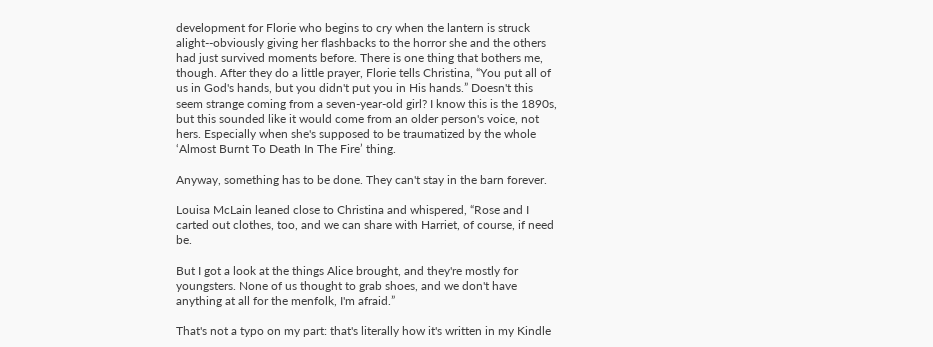development for Florie who begins to cry when the lantern is struck alight--obviously giving her flashbacks to the horror she and the others had just survived moments before. There is one thing that bothers me, though. After they do a little prayer, Florie tells Christina, “You put all of us in God's hands, but you didn't put you in His hands.” Doesn't this seem strange coming from a seven-year-old girl? I know this is the 1890s, but this sounded like it would come from an older person's voice, not hers. Especially when she's supposed to be traumatized by the whole ‘Almost Burnt To Death In The Fire’ thing.

Anyway, something has to be done. They can't stay in the barn forever.

Louisa McLain leaned close to Christina and whispered, “Rose and I carted out clothes, too, and we can share with Harriet, of course, if need be.

But I got a look at the things Alice brought, and they're mostly for youngsters. None of us thought to grab shoes, and we don't have anything at all for the menfolk, I'm afraid.”

That's not a typo on my part: that's literally how it's written in my Kindle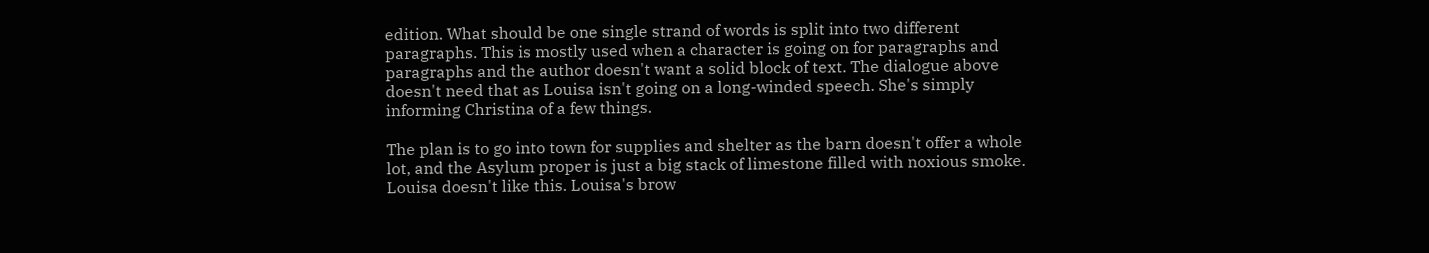edition. What should be one single strand of words is split into two different paragraphs. This is mostly used when a character is going on for paragraphs and paragraphs and the author doesn't want a solid block of text. The dialogue above doesn't need that as Louisa isn't going on a long-winded speech. She's simply informing Christina of a few things.

The plan is to go into town for supplies and shelter as the barn doesn't offer a whole lot, and the Asylum proper is just a big stack of limestone filled with noxious smoke. Louisa doesn't like this. Louisa's brow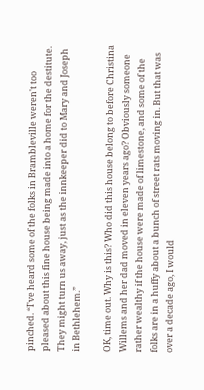pinched. “I've heard some of the folks in Brambleville weren't too pleased about this fine house being made into a home for the destitute. They might turn us away, just as the innkeeper did to Mary and Joseph in Bethlehem.”

OK, time out. Why is this? Who did this house belong to before Christina Willems and her dad moved in eleven years ago? Obviously someone rather wealthy if the house were made of limestone, and some of the folks are in a huffy about a bunch of street rats moving in. But that was over a decade ago, I would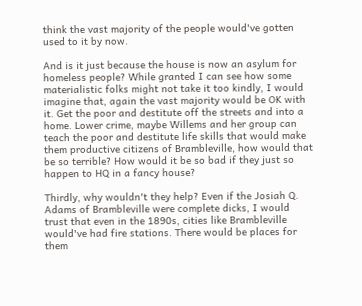think the vast majority of the people would've gotten used to it by now.

And is it just because the house is now an asylum for homeless people? While granted I can see how some materialistic folks might not take it too kindly, I would imagine that, again the vast majority would be OK with it. Get the poor and destitute off the streets and into a home. Lower crime, maybe Willems and her group can teach the poor and destitute life skills that would make them productive citizens of Brambleville, how would that be so terrible? How would it be so bad if they just so happen to HQ in a fancy house?

Thirdly, why wouldn't they help? Even if the Josiah Q. Adams of Brambleville were complete dicks, I would trust that even in the 1890s, cities like Brambleville would've had fire stations. There would be places for them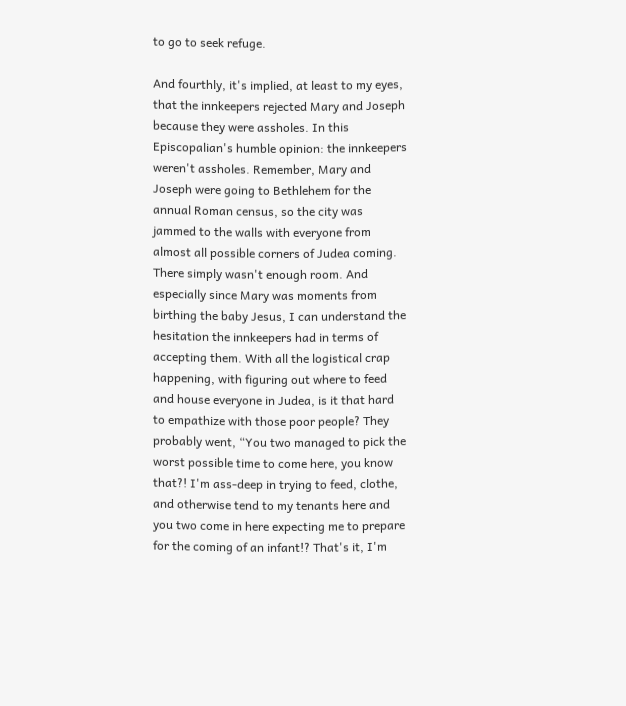to go to seek refuge.

And fourthly, it's implied, at least to my eyes, that the innkeepers rejected Mary and Joseph because they were assholes. In this Episcopalian's humble opinion: the innkeepers weren't assholes. Remember, Mary and Joseph were going to Bethlehem for the annual Roman census, so the city was jammed to the walls with everyone from almost all possible corners of Judea coming. There simply wasn't enough room. And especially since Mary was moments from birthing the baby Jesus, I can understand the hesitation the innkeepers had in terms of accepting them. With all the logistical crap happening, with figuring out where to feed and house everyone in Judea, is it that hard to empathize with those poor people? They probably went, “You two managed to pick the worst possible time to come here, you know that?! I'm ass-deep in trying to feed, clothe, and otherwise tend to my tenants here and you two come in here expecting me to prepare for the coming of an infant!? That's it, I'm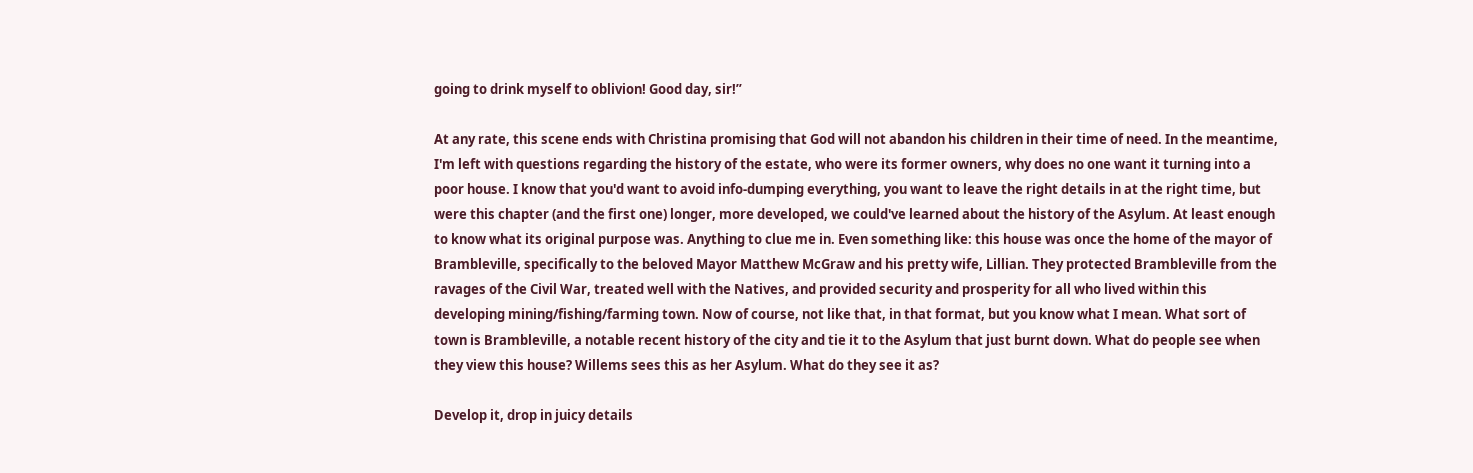going to drink myself to oblivion! Good day, sir!”

At any rate, this scene ends with Christina promising that God will not abandon his children in their time of need. In the meantime, I'm left with questions regarding the history of the estate, who were its former owners, why does no one want it turning into a poor house. I know that you'd want to avoid info-dumping everything, you want to leave the right details in at the right time, but were this chapter (and the first one) longer, more developed, we could've learned about the history of the Asylum. At least enough to know what its original purpose was. Anything to clue me in. Even something like: this house was once the home of the mayor of Brambleville, specifically to the beloved Mayor Matthew McGraw and his pretty wife, Lillian. They protected Brambleville from the ravages of the Civil War, treated well with the Natives, and provided security and prosperity for all who lived within this developing mining/fishing/farming town. Now of course, not like that, in that format, but you know what I mean. What sort of town is Brambleville, a notable recent history of the city and tie it to the Asylum that just burnt down. What do people see when they view this house? Willems sees this as her Asylum. What do they see it as?

Develop it, drop in juicy details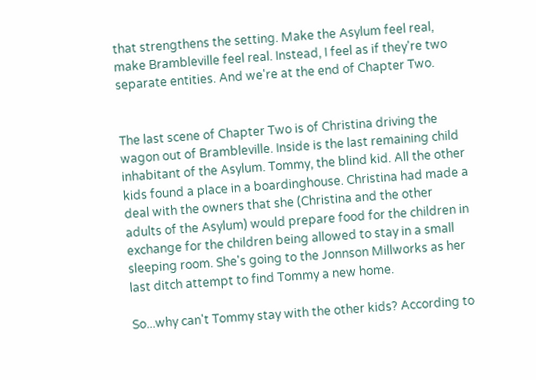that strengthens the setting. Make the Asylum feel real, make Brambleville feel real. Instead, I feel as if they're two separate entities. And we're at the end of Chapter Two.


The last scene of Chapter Two is of Christina driving the wagon out of Brambleville. Inside is the last remaining child inhabitant of the Asylum. Tommy, the blind kid. All the other kids found a place in a boardinghouse. Christina had made a deal with the owners that she (Christina and the other adults of the Asylum) would prepare food for the children in exchange for the children being allowed to stay in a small sleeping room. She's going to the Jonnson Millworks as her last ditch attempt to find Tommy a new home.

So...why can't Tommy stay with the other kids? According to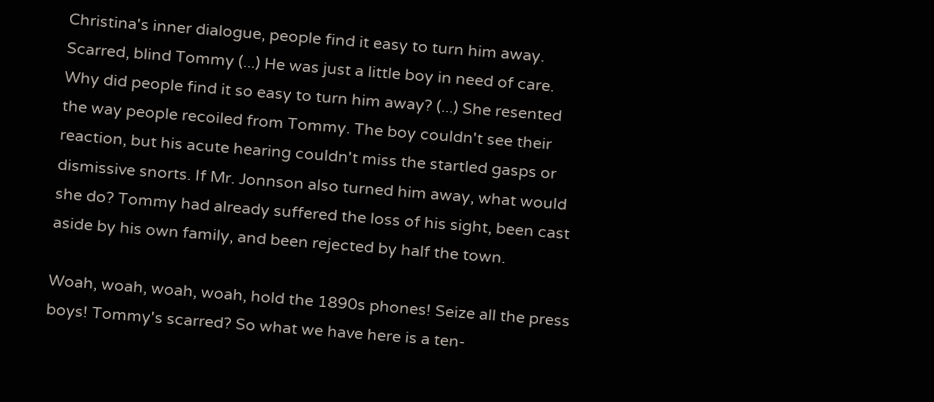Christina's inner dialogue, people find it easy to turn him away. Scarred, blind Tommy (...) He was just a little boy in need of care. Why did people find it so easy to turn him away? (...) She resented the way people recoiled from Tommy. The boy couldn't see their reaction, but his acute hearing couldn't miss the startled gasps or dismissive snorts. If Mr. Jonnson also turned him away, what would she do? Tommy had already suffered the loss of his sight, been cast aside by his own family, and been rejected by half the town.

Woah, woah, woah, woah, hold the 1890s phones! Seize all the press boys! Tommy's scarred? So what we have here is a ten-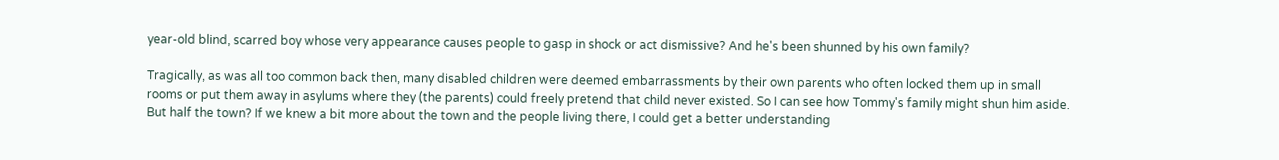year-old blind, scarred boy whose very appearance causes people to gasp in shock or act dismissive? And he's been shunned by his own family?

Tragically, as was all too common back then, many disabled children were deemed embarrassments by their own parents who often locked them up in small rooms or put them away in asylums where they (the parents) could freely pretend that child never existed. So I can see how Tommy's family might shun him aside. But half the town? If we knew a bit more about the town and the people living there, I could get a better understanding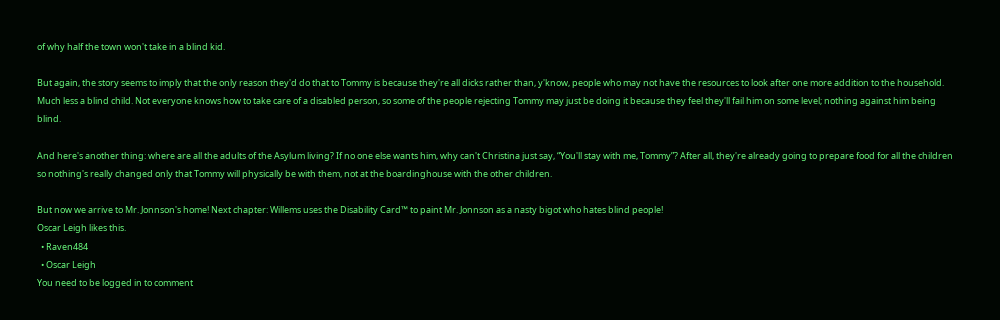of why half the town won't take in a blind kid.

But again, the story seems to imply that the only reason they'd do that to Tommy is because they're all dicks rather than, y'know, people who may not have the resources to look after one more addition to the household. Much less a blind child. Not everyone knows how to take care of a disabled person, so some of the people rejecting Tommy may just be doing it because they feel they'll fail him on some level; nothing against him being blind.

And here's another thing: where are all the adults of the Asylum living? If no one else wants him, why can't Christina just say, “You'll stay with me, Tommy”? After all, they're already going to prepare food for all the children so nothing's really changed only that Tommy will physically be with them, not at the boardinghouse with the other children.

But now we arrive to Mr. Jonnson's home! Next chapter: Willems uses the Disability Card™ to paint Mr. Jonnson as a nasty bigot who hates blind people!
Oscar Leigh likes this.
  • Raven484
  • Oscar Leigh
You need to be logged in to comment